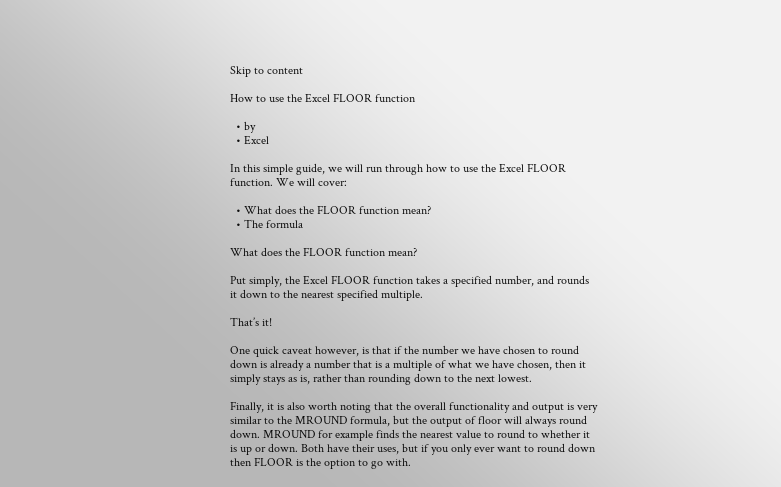Skip to content

How to use the Excel FLOOR function

  • by
  • Excel

In this simple guide, we will run through how to use the Excel FLOOR function. We will cover:

  • What does the FLOOR function mean?
  • The formula

What does the FLOOR function mean?

Put simply, the Excel FLOOR function takes a specified number, and rounds it down to the nearest specified multiple.

That’s it!

One quick caveat however, is that if the number we have chosen to round down is already a number that is a multiple of what we have chosen, then it simply stays as is, rather than rounding down to the next lowest.

Finally, it is also worth noting that the overall functionality and output is very similar to the MROUND formula, but the output of floor will always round down. MROUND for example finds the nearest value to round to whether it is up or down. Both have their uses, but if you only ever want to round down then FLOOR is the option to go with.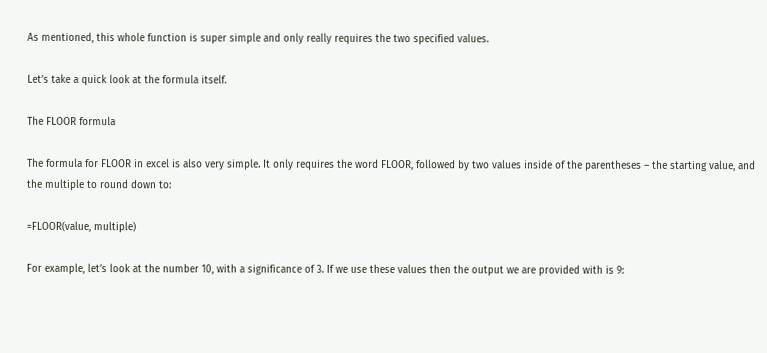As mentioned, this whole function is super simple and only really requires the two specified values.

Let’s take a quick look at the formula itself.

The FLOOR formula

The formula for FLOOR in excel is also very simple. It only requires the word FLOOR, followed by two values inside of the parentheses – the starting value, and the multiple to round down to:

=FLOOR(value, multiple)

For example, let’s look at the number 10, with a significance of 3. If we use these values then the output we are provided with is 9: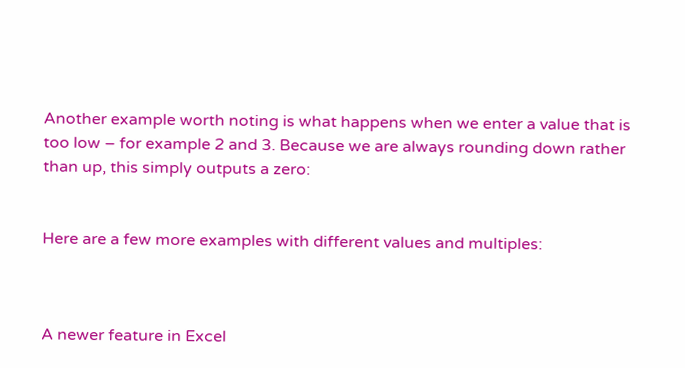Another example worth noting is what happens when we enter a value that is too low – for example 2 and 3. Because we are always rounding down rather than up, this simply outputs a zero:


Here are a few more examples with different values and multiples:



A newer feature in Excel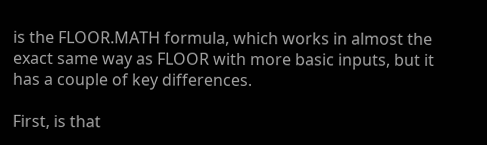is the FLOOR.MATH formula, which works in almost the exact same way as FLOOR with more basic inputs, but it has a couple of key differences.

First, is that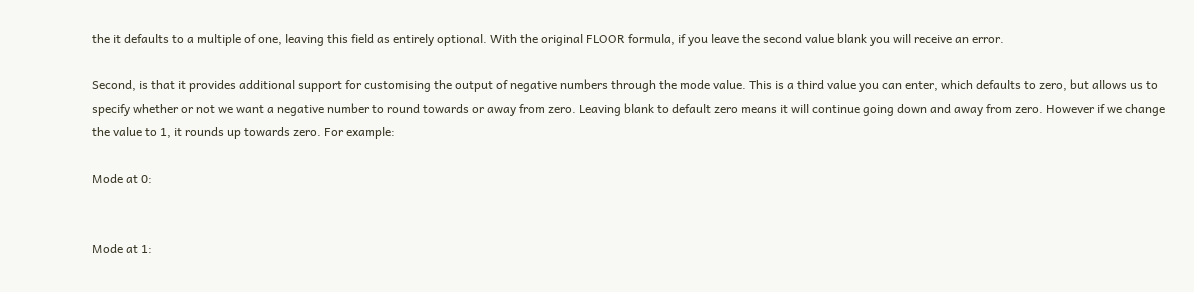the it defaults to a multiple of one, leaving this field as entirely optional. With the original FLOOR formula, if you leave the second value blank you will receive an error.

Second, is that it provides additional support for customising the output of negative numbers through the mode value. This is a third value you can enter, which defaults to zero, but allows us to specify whether or not we want a negative number to round towards or away from zero. Leaving blank to default zero means it will continue going down and away from zero. However if we change the value to 1, it rounds up towards zero. For example:

Mode at 0:


Mode at 1: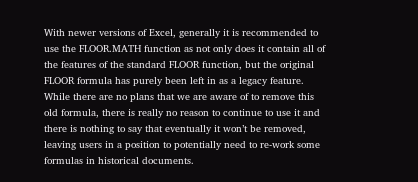With newer versions of Excel, generally it is recommended to use the FLOOR.MATH function as not only does it contain all of the features of the standard FLOOR function, but the original FLOOR formula has purely been left in as a legacy feature. While there are no plans that we are aware of to remove this old formula, there is really no reason to continue to use it and there is nothing to say that eventually it won’t be removed, leaving users in a position to potentially need to re-work some formulas in historical documents.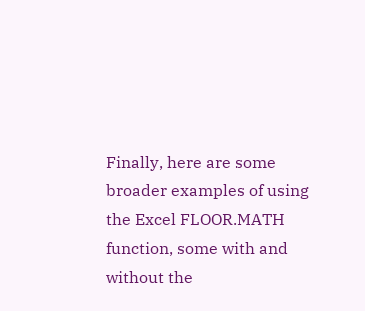Finally, here are some broader examples of using the Excel FLOOR.MATH function, some with and without the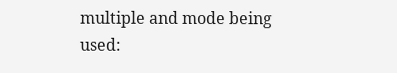multiple and mode being used: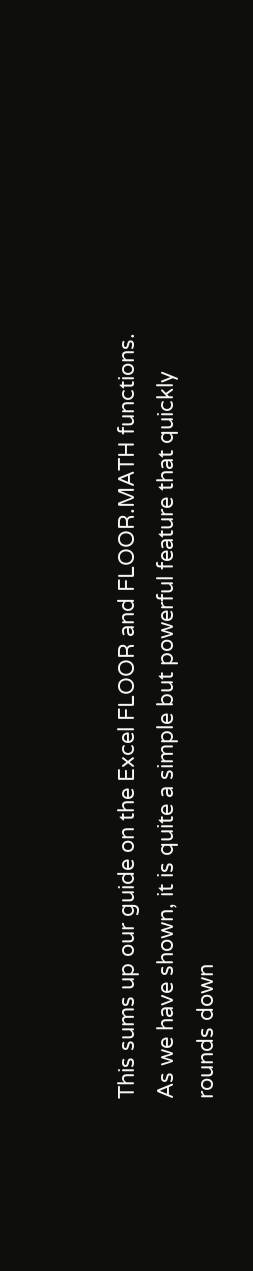This sums up our guide on the Excel FLOOR and FLOOR.MATH functions. As we have shown, it is quite a simple but powerful feature that quickly rounds down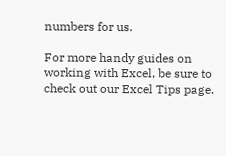numbers for us.

For more handy guides on working with Excel, be sure to check out our Excel Tips page.